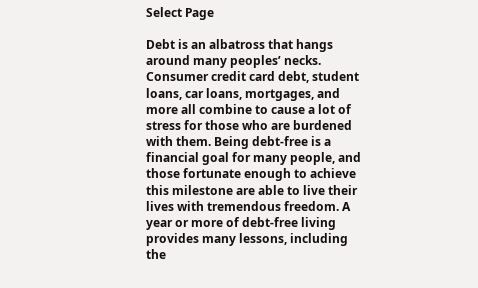Select Page

Debt is an albatross that hangs around many peoples’ necks. Consumer credit card debt, student loans, car loans, mortgages, and more all combine to cause a lot of stress for those who are burdened with them. Being debt-free is a financial goal for many people, and those fortunate enough to achieve this milestone are able to live their lives with tremendous freedom. A year or more of debt-free living provides many lessons, including the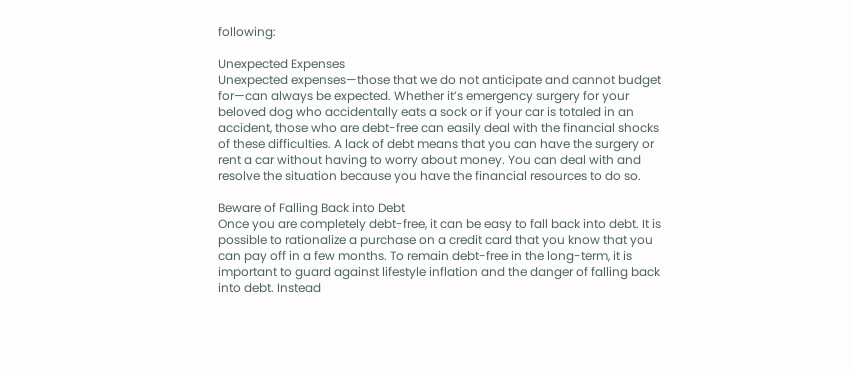following:

Unexpected Expenses
Unexpected expenses—those that we do not anticipate and cannot budget for—can always be expected. Whether it’s emergency surgery for your beloved dog who accidentally eats a sock or if your car is totaled in an accident, those who are debt-free can easily deal with the financial shocks of these difficulties. A lack of debt means that you can have the surgery or rent a car without having to worry about money. You can deal with and resolve the situation because you have the financial resources to do so.

Beware of Falling Back into Debt
Once you are completely debt-free, it can be easy to fall back into debt. It is possible to rationalize a purchase on a credit card that you know that you can pay off in a few months. To remain debt-free in the long-term, it is important to guard against lifestyle inflation and the danger of falling back into debt. Instead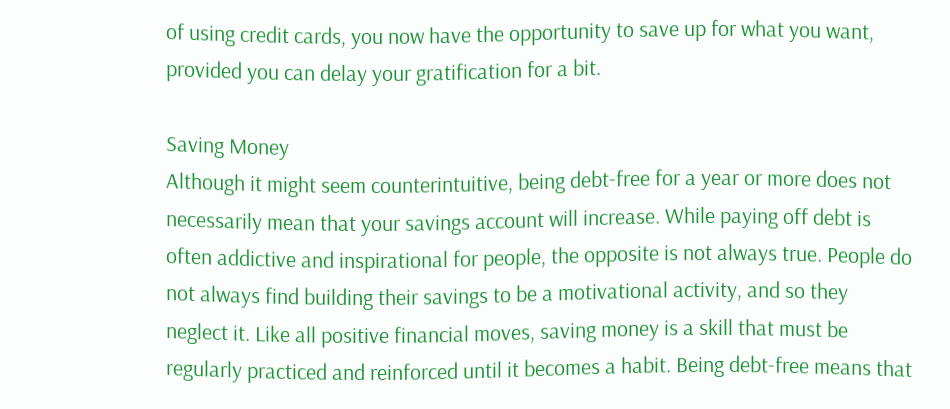of using credit cards, you now have the opportunity to save up for what you want, provided you can delay your gratification for a bit.

Saving Money
Although it might seem counterintuitive, being debt-free for a year or more does not necessarily mean that your savings account will increase. While paying off debt is often addictive and inspirational for people, the opposite is not always true. People do not always find building their savings to be a motivational activity, and so they neglect it. Like all positive financial moves, saving money is a skill that must be regularly practiced and reinforced until it becomes a habit. Being debt-free means that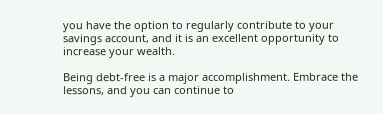you have the option to regularly contribute to your savings account, and it is an excellent opportunity to increase your wealth.

Being debt-free is a major accomplishment. Embrace the lessons, and you can continue to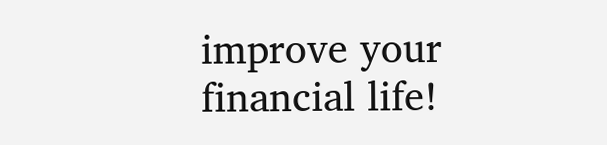improve your financial life!